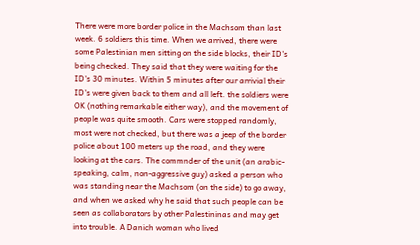There were more border police in the Machsom than last week. 6 soldiers this time. When we arrived, there were some Palestinian men sitting on the side blocks, their ID's being checked. They said that they were waiting for the ID's 30 minutes. Within 5 minutes after our arrivial their ID's were given back to them and all left. the soldiers were OK (nothing remarkable either way), and the movement of people was quite smooth. Cars were stopped randomly, most were not checked, but there was a jeep of the border police about 100 meters up the road, and they were looking at the cars. The commnder of the unit (an arabic-speaking, calm, non-aggressive guy) asked a person who was standing near the Machsom (on the side) to go away, and when we asked why he said that such people can be seen as collaborators by other Palestininas and may get into trouble. A Danich woman who lived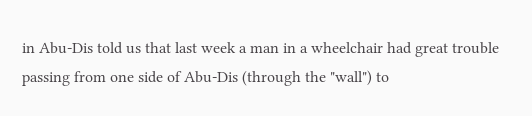in Abu-Dis told us that last week a man in a wheelchair had great trouble passing from one side of Abu-Dis (through the "wall") to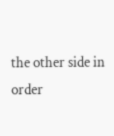the other side in order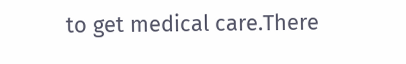to get medical care.There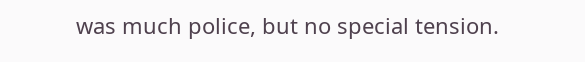was much police, but no special tension.